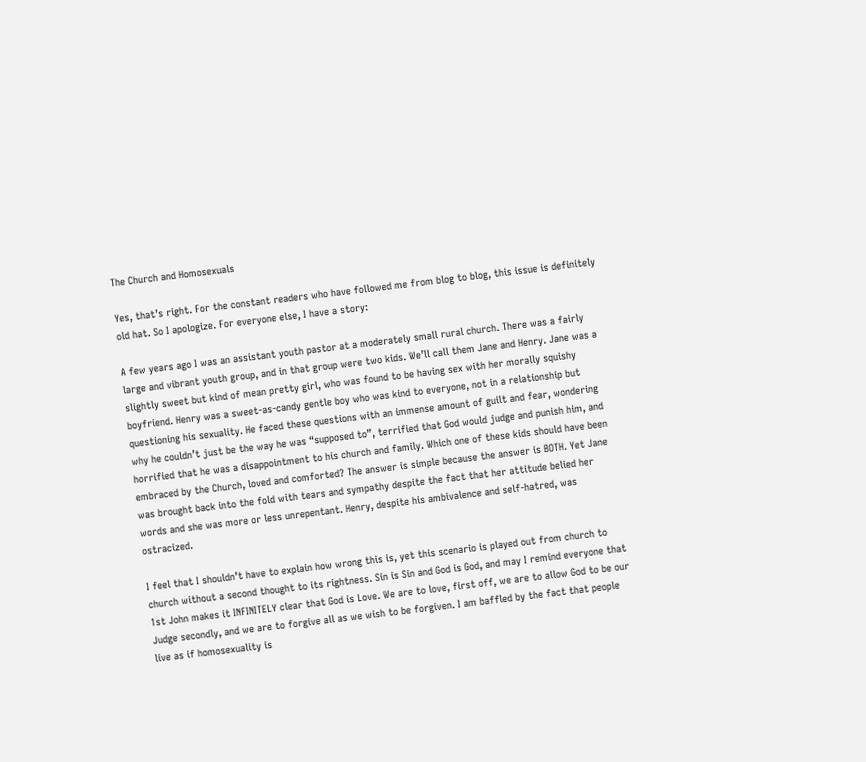The Church and Homosexuals

Yes, that’s right. For the constant readers who have followed me from blog to blog, this issue is definitely old hat. So I apologize. For everyone else, I have a story:

A few years ago I was an assistant youth pastor at a moderately small rural church. There was a fairly large and vibrant youth group, and in that group were two kids. We’ll call them Jane and Henry. Jane was a slightly sweet but kind of mean pretty girl, who was found to be having sex with her morally squishy boyfriend. Henry was a sweet-as-candy gentle boy who was kind to everyone, not in a relationship but questioning his sexuality. He faced these questions with an immense amount of guilt and fear, wondering why he couldn’t just be the way he was “supposed to”, terrified that God would judge and punish him, and horrified that he was a disappointment to his church and family. Which one of these kids should have been embraced by the Church, loved and comforted? The answer is simple because the answer is BOTH. Yet Jane was brought back into the fold with tears and sympathy despite the fact that her attitude belied her words and she was more or less unrepentant. Henry, despite his ambivalence and self-hatred, was ostracized.

I feel that I shouldn’t have to explain how wrong this is, yet this scenario is played out from church to church without a second thought to its rightness. Sin is Sin and God is God, and may I remind everyone that 1st John makes it INFINITELY clear that God is Love. We are to love, first off, we are to allow God to be our Judge secondly, and we are to forgive all as we wish to be forgiven. I am baffled by the fact that people live as if homosexuality is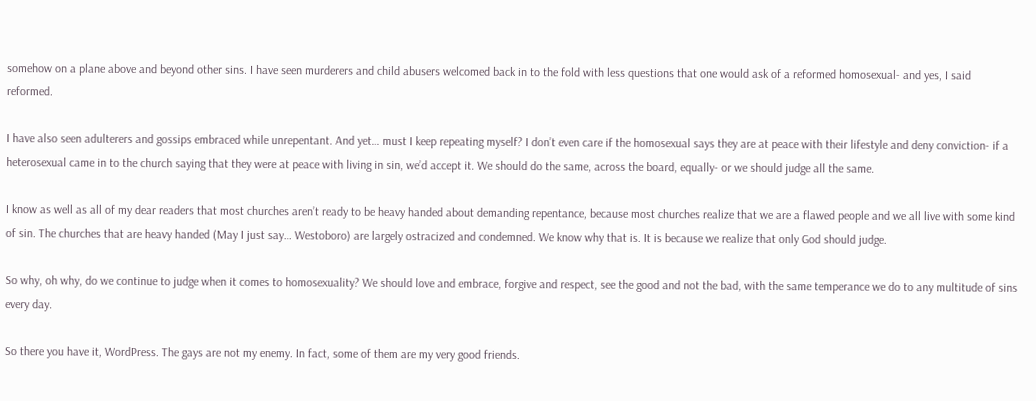somehow on a plane above and beyond other sins. I have seen murderers and child abusers welcomed back in to the fold with less questions that one would ask of a reformed homosexual- and yes, I said reformed.

I have also seen adulterers and gossips embraced while unrepentant. And yet… must I keep repeating myself? I don’t even care if the homosexual says they are at peace with their lifestyle and deny conviction- if a heterosexual came in to the church saying that they were at peace with living in sin, we’d accept it. We should do the same, across the board, equally- or we should judge all the same.

I know as well as all of my dear readers that most churches aren’t ready to be heavy handed about demanding repentance, because most churches realize that we are a flawed people and we all live with some kind of sin. The churches that are heavy handed (May I just say… Westoboro) are largely ostracized and condemned. We know why that is. It is because we realize that only God should judge.

So why, oh why, do we continue to judge when it comes to homosexuality? We should love and embrace, forgive and respect, see the good and not the bad, with the same temperance we do to any multitude of sins every day.

So there you have it, WordPress. The gays are not my enemy. In fact, some of them are my very good friends.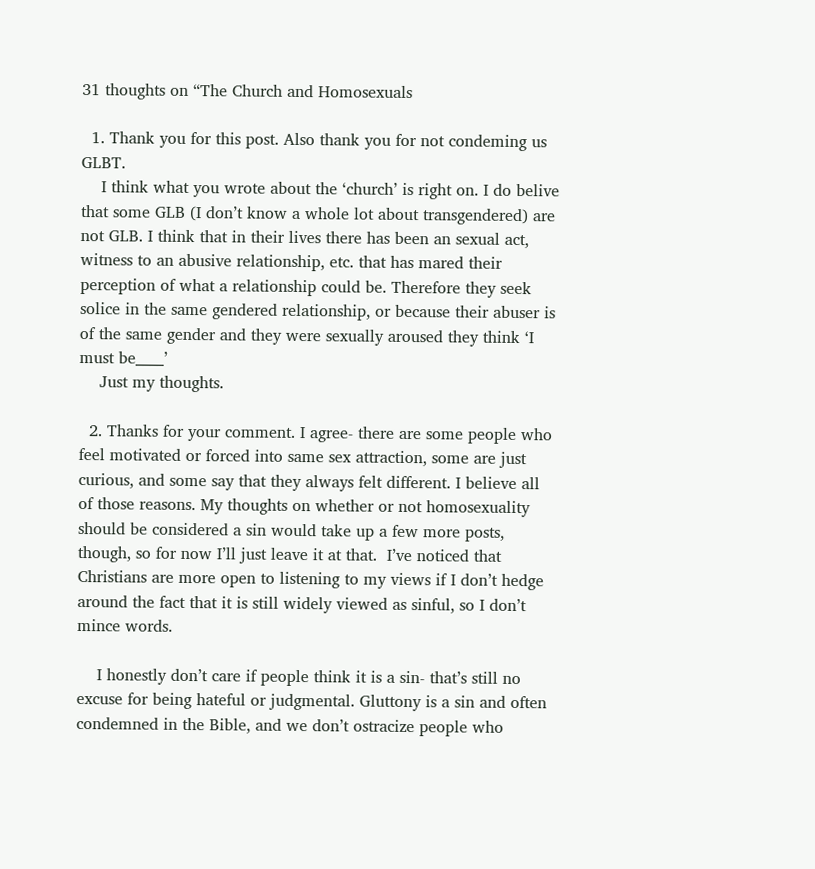31 thoughts on “The Church and Homosexuals

  1. Thank you for this post. Also thank you for not condeming us GLBT.
    I think what you wrote about the ‘church’ is right on. I do belive that some GLB (I don’t know a whole lot about transgendered) are not GLB. I think that in their lives there has been an sexual act, witness to an abusive relationship, etc. that has mared their perception of what a relationship could be. Therefore they seek solice in the same gendered relationship, or because their abuser is of the same gender and they were sexually aroused they think ‘I must be____’
    Just my thoughts.

  2. Thanks for your comment. I agree- there are some people who feel motivated or forced into same sex attraction, some are just curious, and some say that they always felt different. I believe all of those reasons. My thoughts on whether or not homosexuality should be considered a sin would take up a few more posts, though, so for now I’ll just leave it at that.  I’ve noticed that Christians are more open to listening to my views if I don’t hedge around the fact that it is still widely viewed as sinful, so I don’t mince words.

    I honestly don’t care if people think it is a sin- that’s still no excuse for being hateful or judgmental. Gluttony is a sin and often condemned in the Bible, and we don’t ostracize people who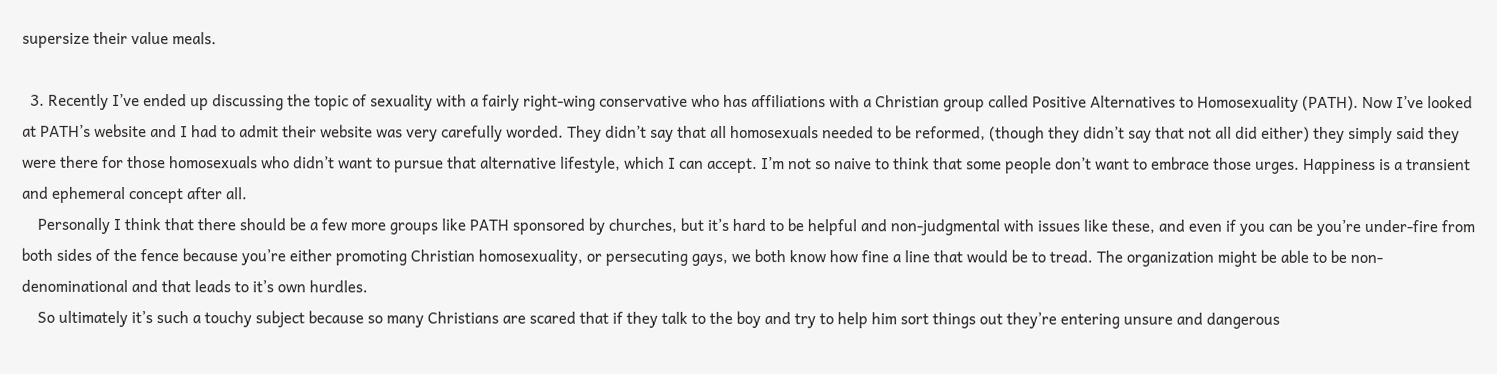supersize their value meals.

  3. Recently I’ve ended up discussing the topic of sexuality with a fairly right-wing conservative who has affiliations with a Christian group called Positive Alternatives to Homosexuality (PATH). Now I’ve looked at PATH’s website and I had to admit their website was very carefully worded. They didn’t say that all homosexuals needed to be reformed, (though they didn’t say that not all did either) they simply said they were there for those homosexuals who didn’t want to pursue that alternative lifestyle, which I can accept. I’m not so naive to think that some people don’t want to embrace those urges. Happiness is a transient and ephemeral concept after all.
    Personally I think that there should be a few more groups like PATH sponsored by churches, but it’s hard to be helpful and non-judgmental with issues like these, and even if you can be you’re under-fire from both sides of the fence because you’re either promoting Christian homosexuality, or persecuting gays, we both know how fine a line that would be to tread. The organization might be able to be non-denominational and that leads to it’s own hurdles.
    So ultimately it’s such a touchy subject because so many Christians are scared that if they talk to the boy and try to help him sort things out they’re entering unsure and dangerous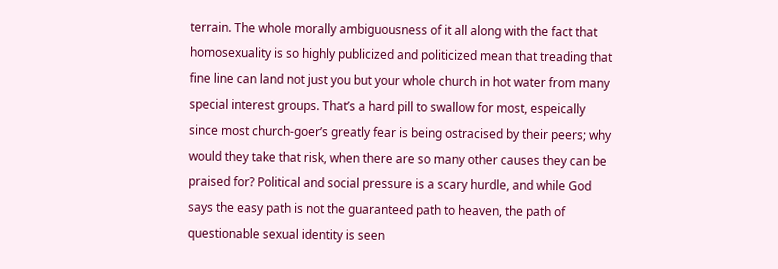terrain. The whole morally ambiguousness of it all along with the fact that homosexuality is so highly publicized and politicized mean that treading that fine line can land not just you but your whole church in hot water from many special interest groups. That’s a hard pill to swallow for most, espeically since most church-goer’s greatly fear is being ostracised by their peers; why would they take that risk, when there are so many other causes they can be praised for? Political and social pressure is a scary hurdle, and while God says the easy path is not the guaranteed path to heaven, the path of questionable sexual identity is seen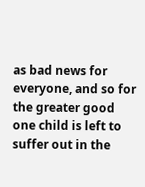as bad news for everyone, and so for the greater good one child is left to suffer out in the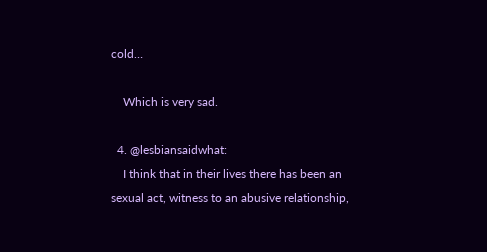cold…

    Which is very sad.

  4. @lesbiansaidwhat:
    I think that in their lives there has been an sexual act, witness to an abusive relationship,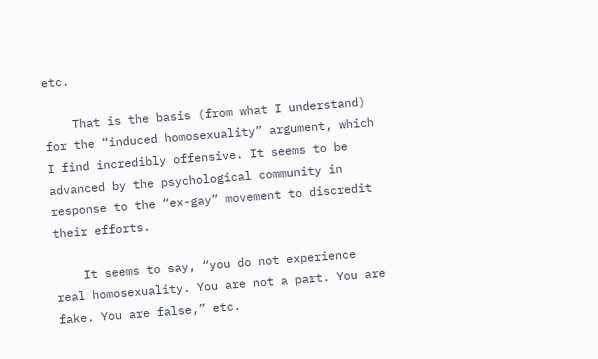etc.

    That is the basis (from what I understand) for the “induced homosexuality” argument, which I find incredibly offensive. It seems to be advanced by the psychological community in response to the “ex-gay” movement to discredit their efforts.

    It seems to say, “you do not experience real homosexuality. You are not a part. You are fake. You are false,” etc.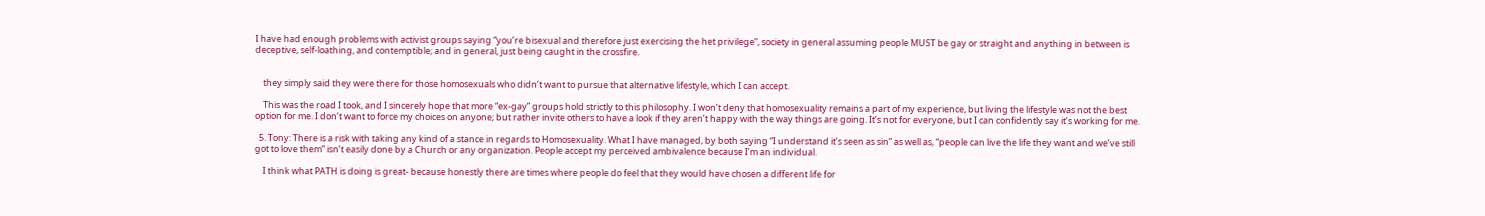I have had enough problems with activist groups saying “you’re bisexual and therefore just exercising the het privilege”, society in general assuming people MUST be gay or straight and anything in between is deceptive, self-loathing, and contemptible; and in general, just being caught in the crossfire.


    they simply said they were there for those homosexuals who didn’t want to pursue that alternative lifestyle, which I can accept.

    This was the road I took, and I sincerely hope that more “ex-gay” groups hold strictly to this philosophy. I won’t deny that homosexuality remains a part of my experience, but living the lifestyle was not the best option for me. I don’t want to force my choices on anyone; but rather invite others to have a look if they aren’t happy with the way things are going. It’s not for everyone, but I can confidently say it’s working for me.

  5. Tony: There is a risk with taking any kind of a stance in regards to Homosexuality. What I have managed, by both saying “I understand it’s seen as sin” as well as, “people can live the life they want and we’ve still got to love them” isn’t easily done by a Church or any organization. People accept my perceived ambivalence because I’m an individual.

    I think what PATH is doing is great- because honestly there are times where people do feel that they would have chosen a different life for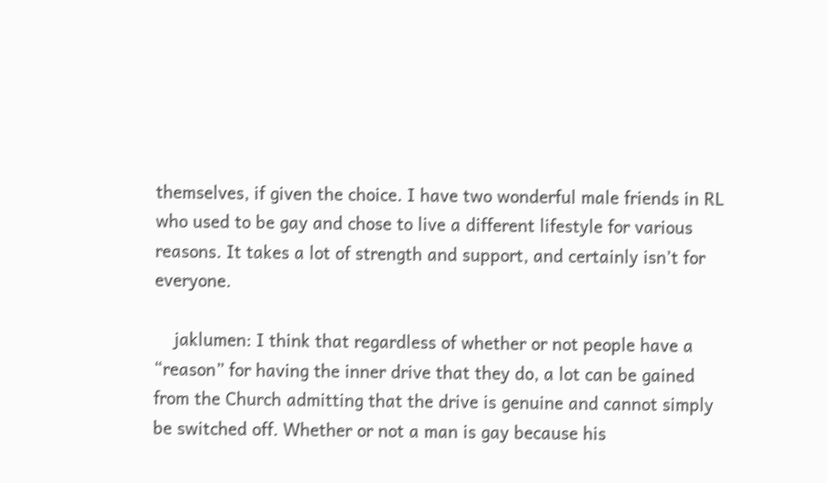themselves, if given the choice. I have two wonderful male friends in RL who used to be gay and chose to live a different lifestyle for various reasons. It takes a lot of strength and support, and certainly isn’t for everyone.

    jaklumen: I think that regardless of whether or not people have a “reason” for having the inner drive that they do, a lot can be gained from the Church admitting that the drive is genuine and cannot simply be switched off. Whether or not a man is gay because his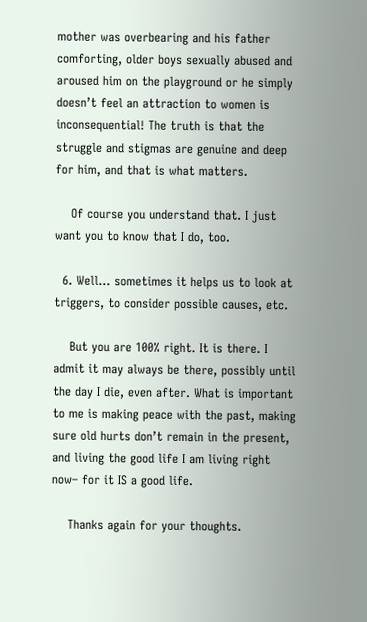mother was overbearing and his father comforting, older boys sexually abused and aroused him on the playground or he simply doesn’t feel an attraction to women is inconsequential! The truth is that the struggle and stigmas are genuine and deep for him, and that is what matters.

    Of course you understand that. I just want you to know that I do, too.

  6. Well… sometimes it helps us to look at triggers, to consider possible causes, etc.

    But you are 100% right. It is there. I admit it may always be there, possibly until the day I die, even after. What is important to me is making peace with the past, making sure old hurts don’t remain in the present, and living the good life I am living right now– for it IS a good life.

    Thanks again for your thoughts.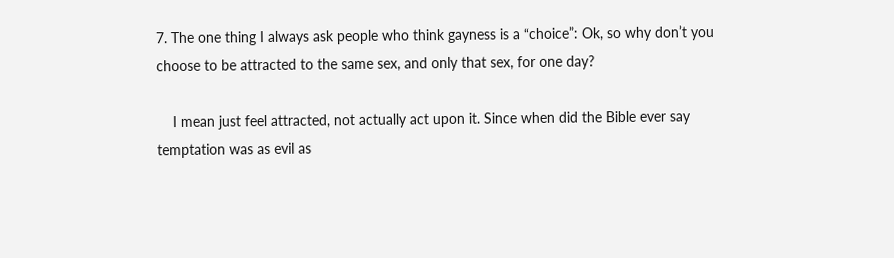7. The one thing I always ask people who think gayness is a “choice”: Ok, so why don’t you choose to be attracted to the same sex, and only that sex, for one day?

    I mean just feel attracted, not actually act upon it. Since when did the Bible ever say temptation was as evil as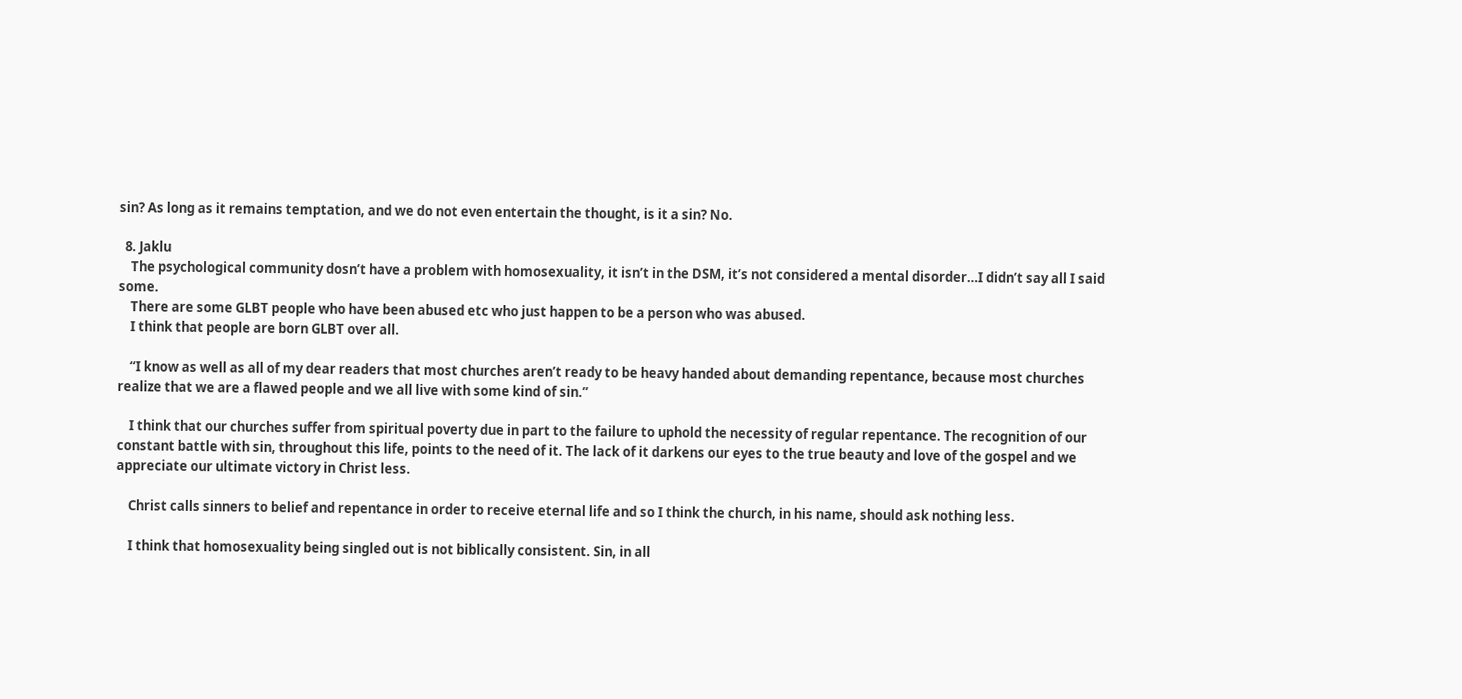sin? As long as it remains temptation, and we do not even entertain the thought, is it a sin? No.

  8. Jaklu
    The psychological community dosn’t have a problem with homosexuality, it isn’t in the DSM, it’s not considered a mental disorder…I didn’t say all I said some.
    There are some GLBT people who have been abused etc who just happen to be a person who was abused.
    I think that people are born GLBT over all.

    “I know as well as all of my dear readers that most churches aren’t ready to be heavy handed about demanding repentance, because most churches realize that we are a flawed people and we all live with some kind of sin.”

    I think that our churches suffer from spiritual poverty due in part to the failure to uphold the necessity of regular repentance. The recognition of our constant battle with sin, throughout this life, points to the need of it. The lack of it darkens our eyes to the true beauty and love of the gospel and we appreciate our ultimate victory in Christ less.

    Christ calls sinners to belief and repentance in order to receive eternal life and so I think the church, in his name, should ask nothing less.

    I think that homosexuality being singled out is not biblically consistent. Sin, in all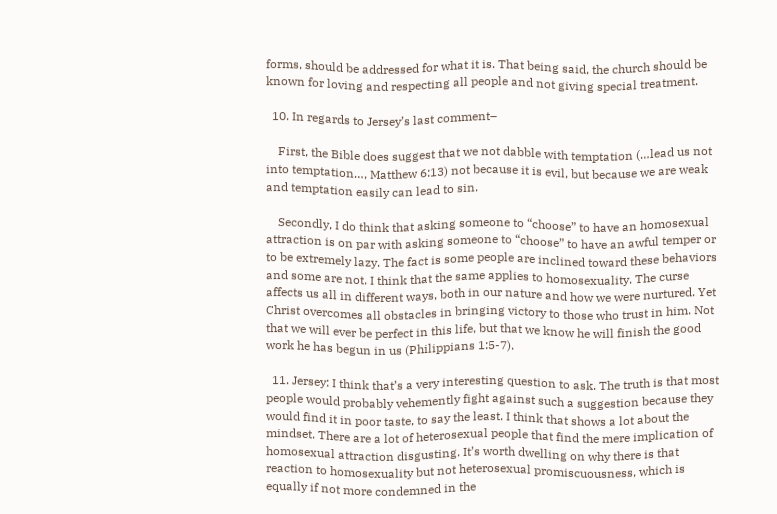forms, should be addressed for what it is. That being said, the church should be known for loving and respecting all people and not giving special treatment.

  10. In regards to Jersey’s last comment–

    First, the Bible does suggest that we not dabble with temptation (…lead us not into temptation…, Matthew 6:13) not because it is evil, but because we are weak and temptation easily can lead to sin.

    Secondly, I do think that asking someone to “choose” to have an homosexual attraction is on par with asking someone to “choose” to have an awful temper or to be extremely lazy. The fact is some people are inclined toward these behaviors and some are not. I think that the same applies to homosexuality. The curse affects us all in different ways, both in our nature and how we were nurtured. Yet Christ overcomes all obstacles in bringing victory to those who trust in him. Not that we will ever be perfect in this life, but that we know he will finish the good work he has begun in us (Philippians 1:5-7).

  11. Jersey: I think that’s a very interesting question to ask. The truth is that most people would probably vehemently fight against such a suggestion because they would find it in poor taste, to say the least. I think that shows a lot about the mindset. There are a lot of heterosexual people that find the mere implication of homosexual attraction disgusting. It’s worth dwelling on why there is that reaction to homosexuality but not heterosexual promiscuousness, which is equally if not more condemned in the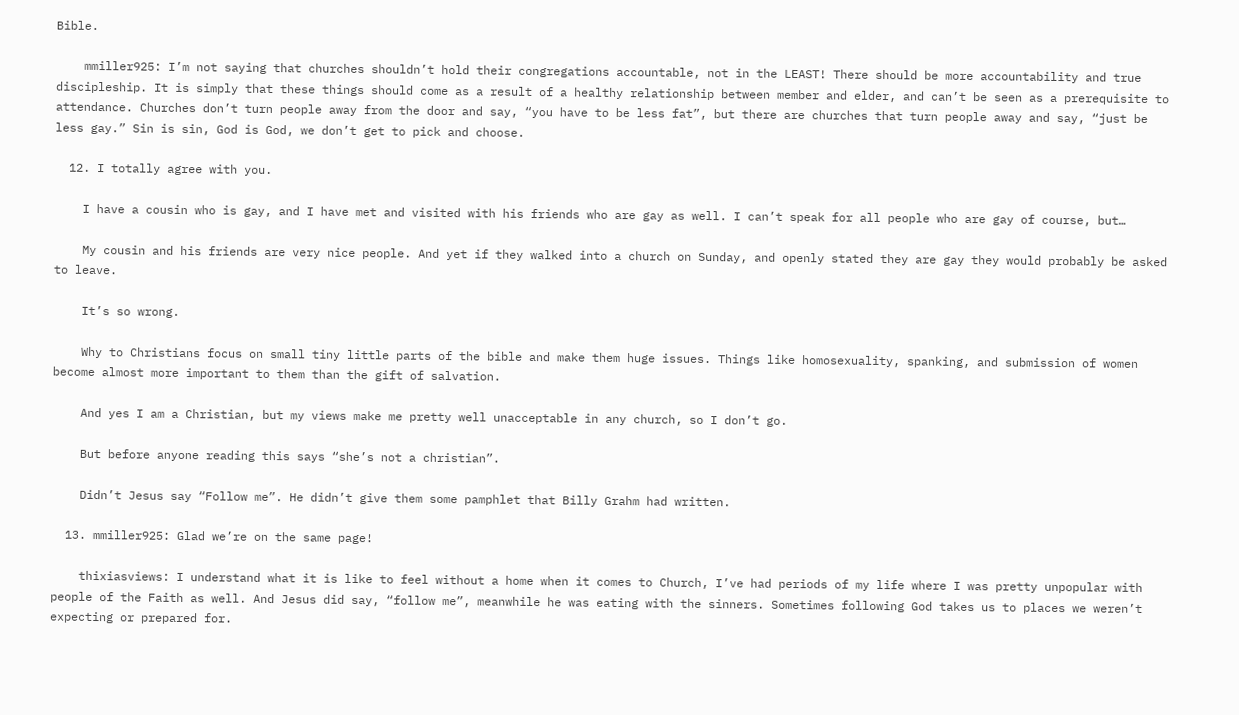Bible.

    mmiller925: I’m not saying that churches shouldn’t hold their congregations accountable, not in the LEAST! There should be more accountability and true discipleship. It is simply that these things should come as a result of a healthy relationship between member and elder, and can’t be seen as a prerequisite to attendance. Churches don’t turn people away from the door and say, “you have to be less fat”, but there are churches that turn people away and say, “just be less gay.” Sin is sin, God is God, we don’t get to pick and choose.

  12. I totally agree with you.

    I have a cousin who is gay, and I have met and visited with his friends who are gay as well. I can’t speak for all people who are gay of course, but…

    My cousin and his friends are very nice people. And yet if they walked into a church on Sunday, and openly stated they are gay they would probably be asked to leave.

    It’s so wrong.

    Why to Christians focus on small tiny little parts of the bible and make them huge issues. Things like homosexuality, spanking, and submission of women become almost more important to them than the gift of salvation.

    And yes I am a Christian, but my views make me pretty well unacceptable in any church, so I don’t go.

    But before anyone reading this says “she’s not a christian”.

    Didn’t Jesus say “Follow me”. He didn’t give them some pamphlet that Billy Grahm had written.

  13. mmiller925: Glad we’re on the same page!

    thixiasviews: I understand what it is like to feel without a home when it comes to Church, I’ve had periods of my life where I was pretty unpopular with people of the Faith as well. And Jesus did say, “follow me”, meanwhile he was eating with the sinners. Sometimes following God takes us to places we weren’t expecting or prepared for.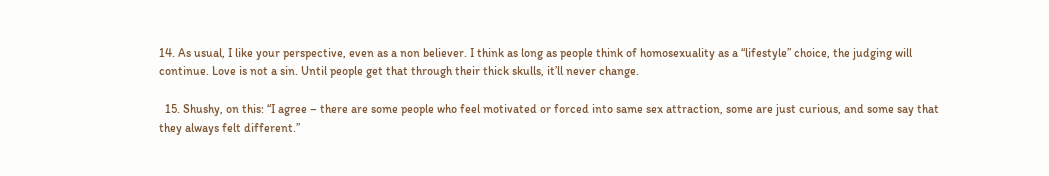14. As usual, I like your perspective, even as a non believer. I think as long as people think of homosexuality as a “lifestyle” choice, the judging will continue. Love is not a sin. Until people get that through their thick skulls, it’ll never change.

  15. Shushy, on this: “I agree – there are some people who feel motivated or forced into same sex attraction, some are just curious, and some say that they always felt different.”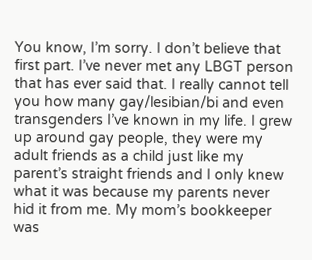You know, I’m sorry. I don’t believe that first part. I’ve never met any LBGT person that has ever said that. I really cannot tell you how many gay/lesibian/bi and even transgenders I’ve known in my life. I grew up around gay people, they were my adult friends as a child just like my parent’s straight friends and I only knew what it was because my parents never hid it from me. My mom’s bookkeeper was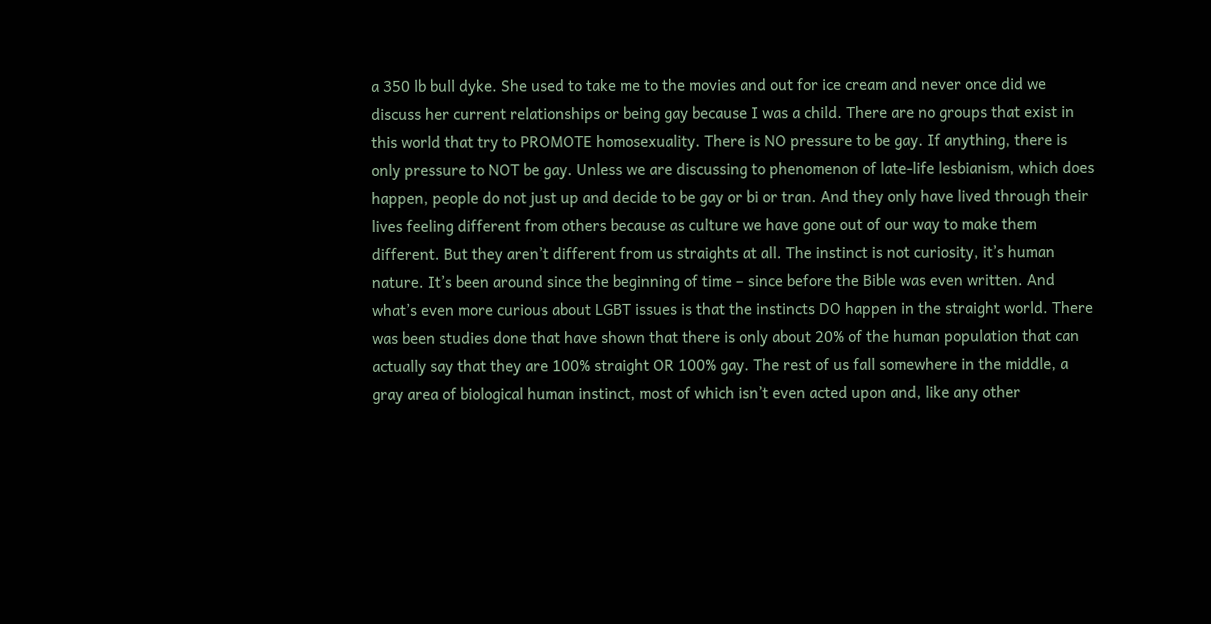a 350 lb bull dyke. She used to take me to the movies and out for ice cream and never once did we discuss her current relationships or being gay because I was a child. There are no groups that exist in this world that try to PROMOTE homosexuality. There is NO pressure to be gay. If anything, there is only pressure to NOT be gay. Unless we are discussing to phenomenon of late-life lesbianism, which does happen, people do not just up and decide to be gay or bi or tran. And they only have lived through their lives feeling different from others because as culture we have gone out of our way to make them different. But they aren’t different from us straights at all. The instinct is not curiosity, it’s human nature. It’s been around since the beginning of time – since before the Bible was even written. And what’s even more curious about LGBT issues is that the instincts DO happen in the straight world. There was been studies done that have shown that there is only about 20% of the human population that can actually say that they are 100% straight OR 100% gay. The rest of us fall somewhere in the middle, a gray area of biological human instinct, most of which isn’t even acted upon and, like any other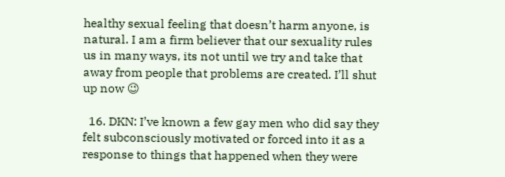healthy sexual feeling that doesn’t harm anyone, is natural. I am a firm believer that our sexuality rules us in many ways, its not until we try and take that away from people that problems are created. I’ll shut up now 😉

  16. DKN: I’ve known a few gay men who did say they felt subconsciously motivated or forced into it as a response to things that happened when they were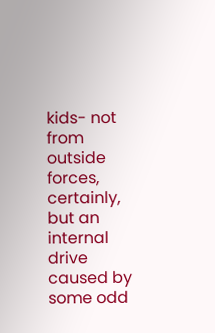kids- not from outside forces, certainly, but an internal drive caused by some odd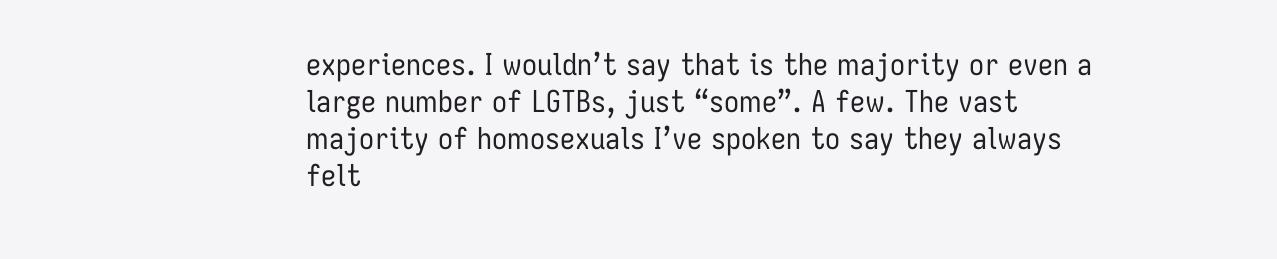experiences. I wouldn’t say that is the majority or even a large number of LGTBs, just “some”. A few. The vast majority of homosexuals I’ve spoken to say they always felt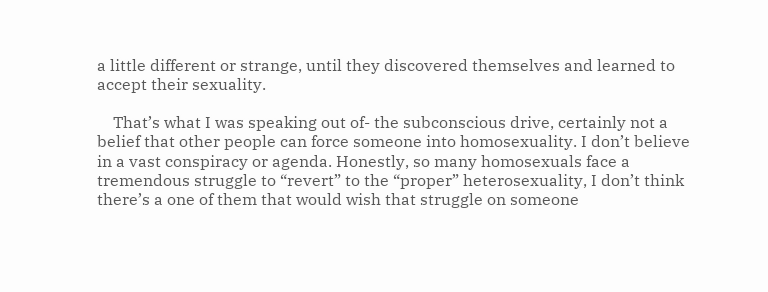a little different or strange, until they discovered themselves and learned to accept their sexuality.

    That’s what I was speaking out of- the subconscious drive, certainly not a belief that other people can force someone into homosexuality. I don’t believe in a vast conspiracy or agenda. Honestly, so many homosexuals face a tremendous struggle to “revert” to the “proper” heterosexuality, I don’t think there’s a one of them that would wish that struggle on someone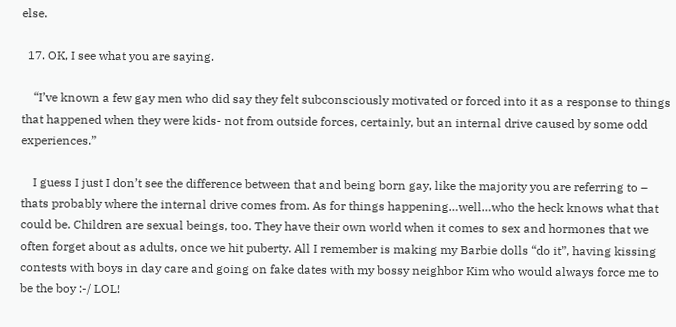else.

  17. OK, I see what you are saying.

    “I’ve known a few gay men who did say they felt subconsciously motivated or forced into it as a response to things that happened when they were kids- not from outside forces, certainly, but an internal drive caused by some odd experiences.”

    I guess I just I don’t see the difference between that and being born gay, like the majority you are referring to – thats probably where the internal drive comes from. As for things happening…well…who the heck knows what that could be. Children are sexual beings, too. They have their own world when it comes to sex and hormones that we often forget about as adults, once we hit puberty. All I remember is making my Barbie dolls “do it”, having kissing contests with boys in day care and going on fake dates with my bossy neighbor Kim who would always force me to be the boy :-/ LOL!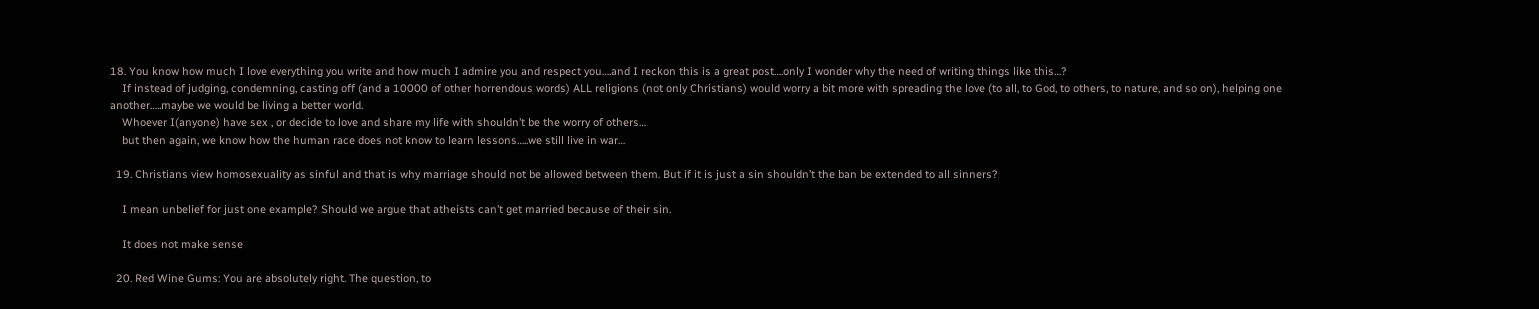18. You know how much I love everything you write and how much I admire you and respect you….and I reckon this is a great post….only I wonder why the need of writing things like this…?
    If instead of judging, condemning, casting off (and a 10000 of other horrendous words) ALL religions (not only Christians) would worry a bit more with spreading the love (to all, to God, to others, to nature, and so on), helping one another…..maybe we would be living a better world.
    Whoever I(anyone) have sex , or decide to love and share my life with shouldn’t be the worry of others…
    but then again, we know how the human race does not know to learn lessons…..we still live in war…

  19. Christians view homosexuality as sinful and that is why marriage should not be allowed between them. But if it is just a sin shouldn’t the ban be extended to all sinners?

    I mean unbelief for just one example? Should we argue that atheists can’t get married because of their sin.

    It does not make sense

  20. Red Wine Gums: You are absolutely right. The question, to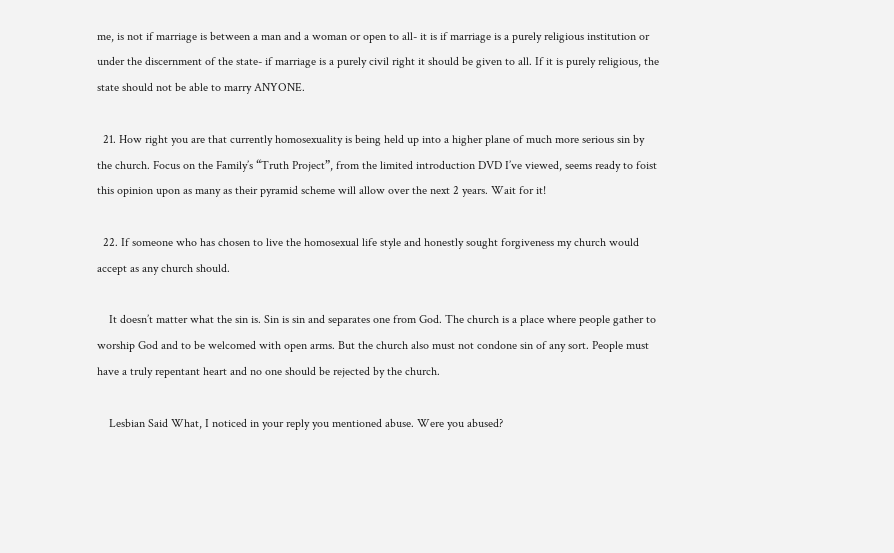me, is not if marriage is between a man and a woman or open to all- it is if marriage is a purely religious institution or under the discernment of the state- if marriage is a purely civil right it should be given to all. If it is purely religious, the state should not be able to marry ANYONE.

  21. How right you are that currently homosexuality is being held up into a higher plane of much more serious sin by the church. Focus on the Family’s “Truth Project”, from the limited introduction DVD I’ve viewed, seems ready to foist this opinion upon as many as their pyramid scheme will allow over the next 2 years. Wait for it!

  22. If someone who has chosen to live the homosexual life style and honestly sought forgiveness my church would accept as any church should.

    It doesn’t matter what the sin is. Sin is sin and separates one from God. The church is a place where people gather to worship God and to be welcomed with open arms. But the church also must not condone sin of any sort. People must have a truly repentant heart and no one should be rejected by the church.

    Lesbian Said What, I noticed in your reply you mentioned abuse. Were you abused?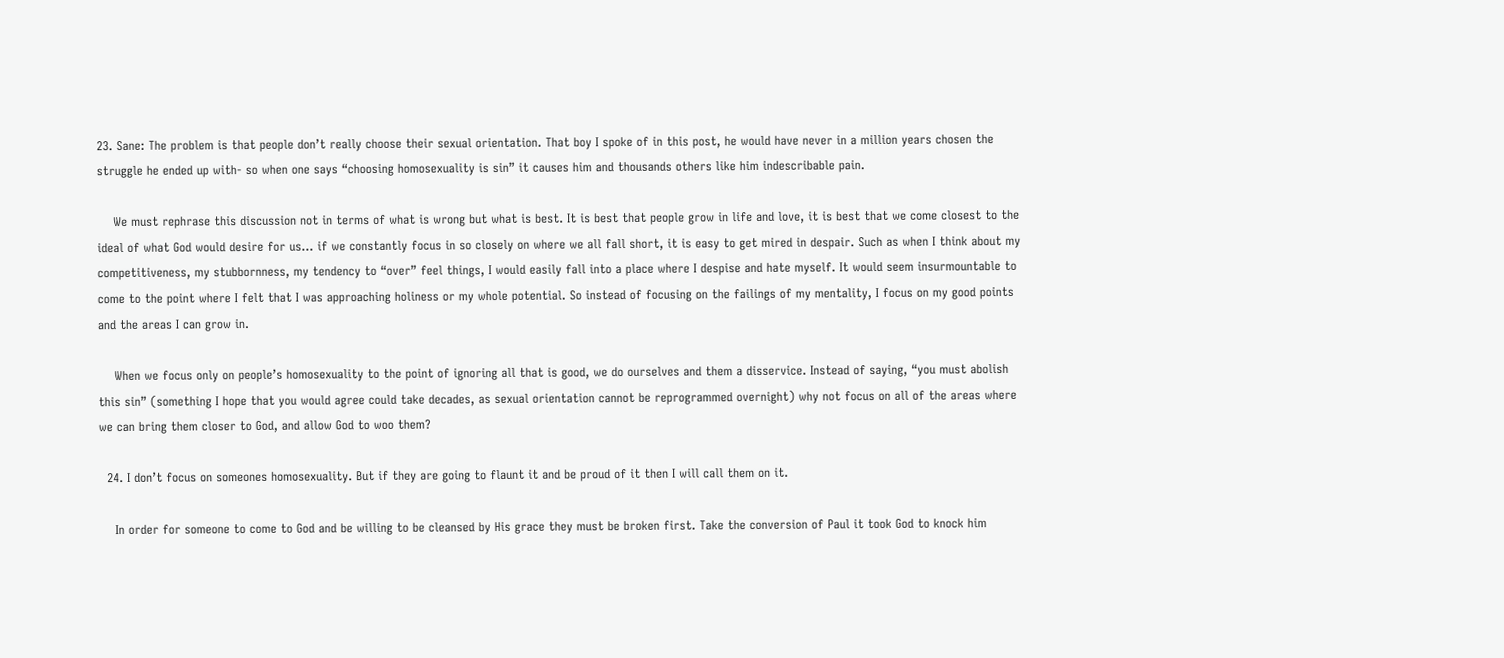23. Sane: The problem is that people don’t really choose their sexual orientation. That boy I spoke of in this post, he would have never in a million years chosen the struggle he ended up with- so when one says “choosing homosexuality is sin” it causes him and thousands others like him indescribable pain.

    We must rephrase this discussion not in terms of what is wrong but what is best. It is best that people grow in life and love, it is best that we come closest to the ideal of what God would desire for us… if we constantly focus in so closely on where we all fall short, it is easy to get mired in despair. Such as when I think about my competitiveness, my stubbornness, my tendency to “over” feel things, I would easily fall into a place where I despise and hate myself. It would seem insurmountable to come to the point where I felt that I was approaching holiness or my whole potential. So instead of focusing on the failings of my mentality, I focus on my good points and the areas I can grow in.

    When we focus only on people’s homosexuality to the point of ignoring all that is good, we do ourselves and them a disservice. Instead of saying, “you must abolish this sin” (something I hope that you would agree could take decades, as sexual orientation cannot be reprogrammed overnight) why not focus on all of the areas where we can bring them closer to God, and allow God to woo them?

  24. I don’t focus on someones homosexuality. But if they are going to flaunt it and be proud of it then I will call them on it.

    In order for someone to come to God and be willing to be cleansed by His grace they must be broken first. Take the conversion of Paul it took God to knock him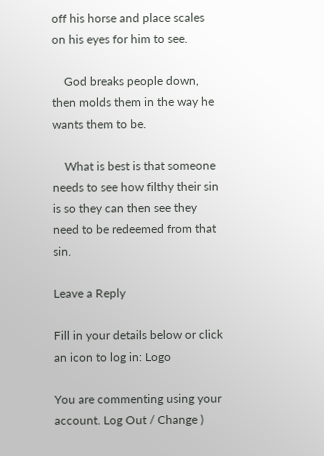off his horse and place scales on his eyes for him to see.

    God breaks people down, then molds them in the way he wants them to be.

    What is best is that someone needs to see how filthy their sin is so they can then see they need to be redeemed from that sin.

Leave a Reply

Fill in your details below or click an icon to log in: Logo

You are commenting using your account. Log Out / Change )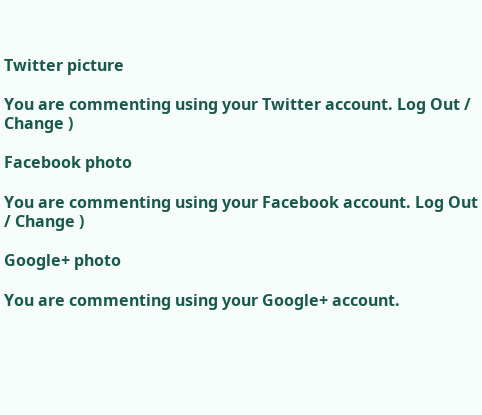Twitter picture

You are commenting using your Twitter account. Log Out / Change )

Facebook photo

You are commenting using your Facebook account. Log Out / Change )

Google+ photo

You are commenting using your Google+ account.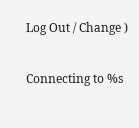Log Out / Change )

Connecting to %s